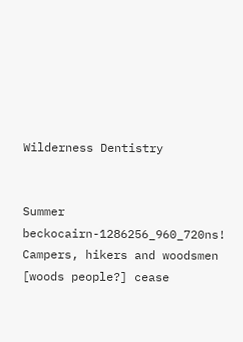Wilderness Dentistry


Summer beckocairn-1286256_960_720ns! Campers, hikers and woodsmen [woods people?] cease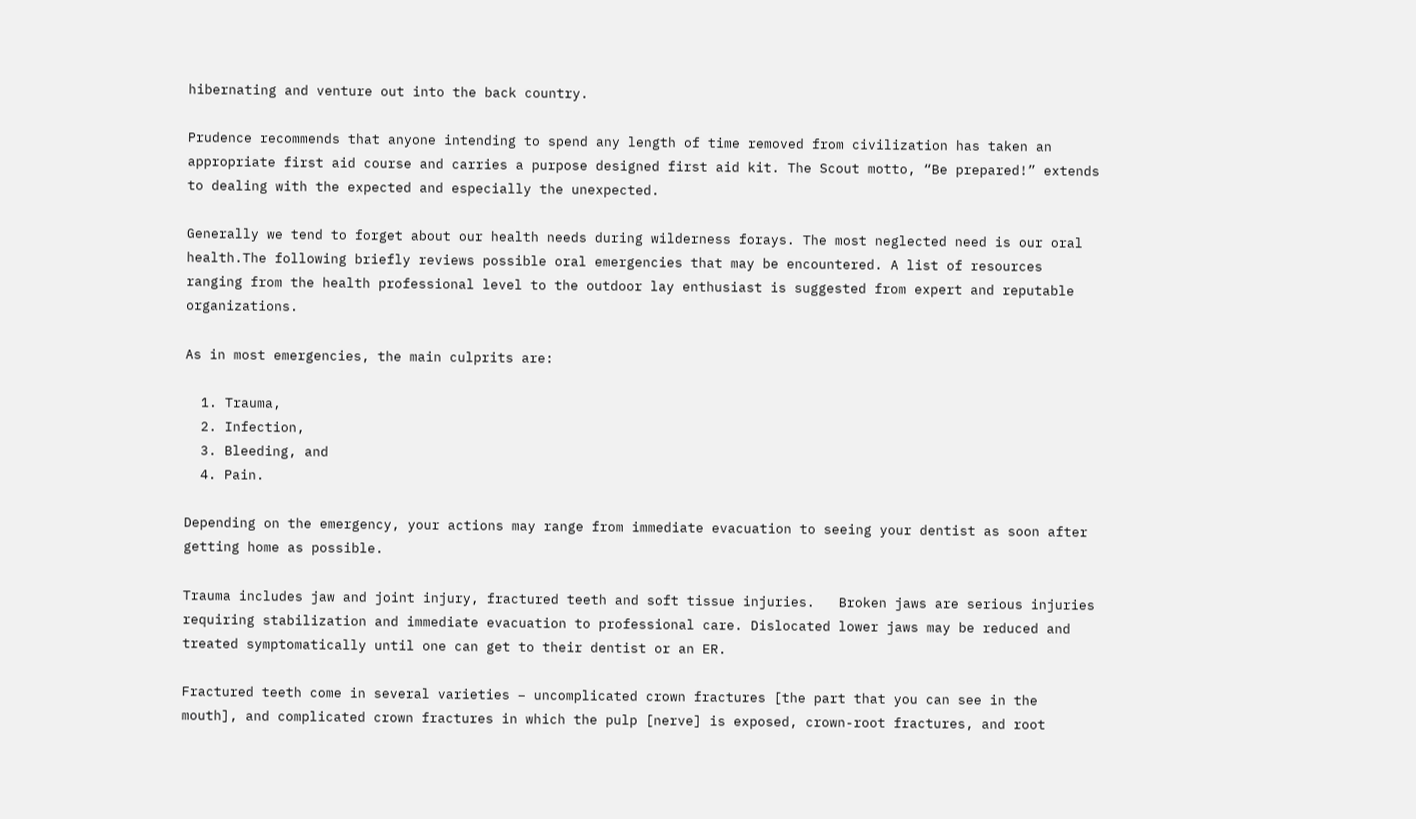hibernating and venture out into the back country.

Prudence recommends that anyone intending to spend any length of time removed from civilization has taken an appropriate first aid course and carries a purpose designed first aid kit. The Scout motto, “Be prepared!” extends to dealing with the expected and especially the unexpected.

Generally we tend to forget about our health needs during wilderness forays. The most neglected need is our oral health.The following briefly reviews possible oral emergencies that may be encountered. A list of resources ranging from the health professional level to the outdoor lay enthusiast is suggested from expert and reputable organizations.

As in most emergencies, the main culprits are:

  1. Trauma,
  2. Infection,
  3. Bleeding, and
  4. Pain.

Depending on the emergency, your actions may range from immediate evacuation to seeing your dentist as soon after getting home as possible.

Trauma includes jaw and joint injury, fractured teeth and soft tissue injuries.   Broken jaws are serious injuries requiring stabilization and immediate evacuation to professional care. Dislocated lower jaws may be reduced and treated symptomatically until one can get to their dentist or an ER.

Fractured teeth come in several varieties – uncomplicated crown fractures [the part that you can see in the mouth], and complicated crown fractures in which the pulp [nerve] is exposed, crown-root fractures, and root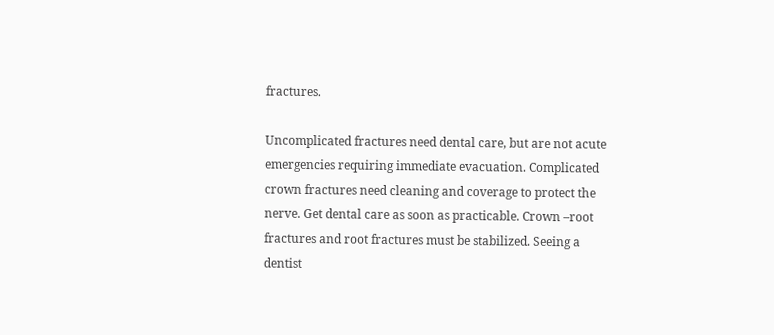fractures.

Uncomplicated fractures need dental care, but are not acute emergencies requiring immediate evacuation. Complicated crown fractures need cleaning and coverage to protect the nerve. Get dental care as soon as practicable. Crown –root fractures and root fractures must be stabilized. Seeing a dentist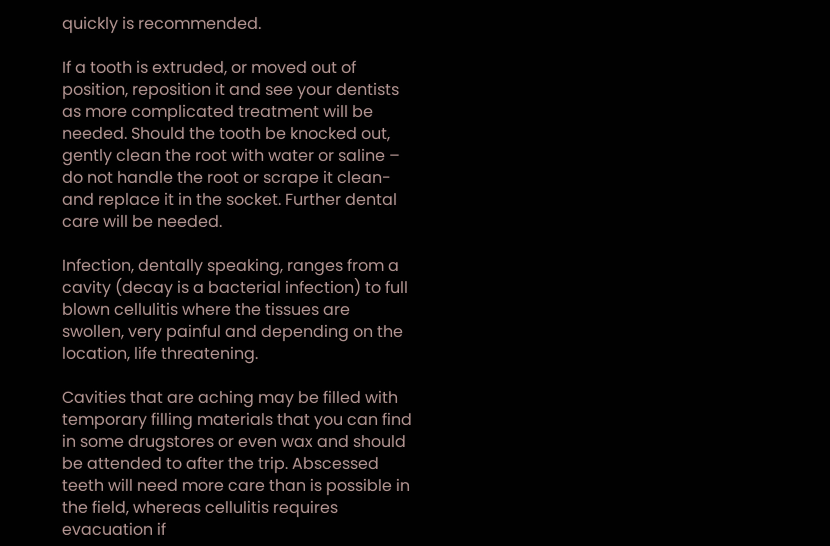quickly is recommended.

If a tooth is extruded, or moved out of position, reposition it and see your dentists as more complicated treatment will be needed. Should the tooth be knocked out, gently clean the root with water or saline – do not handle the root or scrape it clean- and replace it in the socket. Further dental care will be needed.

Infection, dentally speaking, ranges from a cavity (decay is a bacterial infection) to full blown cellulitis where the tissues are swollen, very painful and depending on the location, life threatening.

Cavities that are aching may be filled with temporary filling materials that you can find in some drugstores or even wax and should be attended to after the trip. Abscessed teeth will need more care than is possible in the field, whereas cellulitis requires evacuation if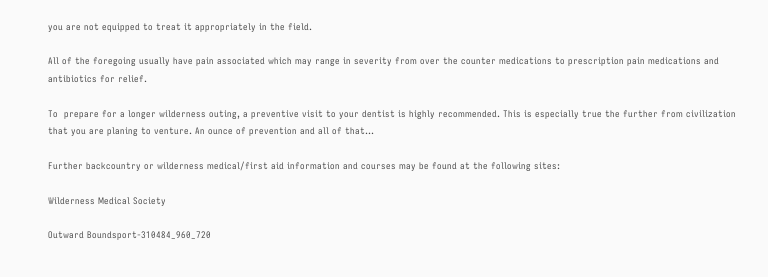you are not equipped to treat it appropriately in the field.

All of the foregoing usually have pain associated which may range in severity from over the counter medications to prescription pain medications and antibiotics for relief.

To  prepare for a longer wilderness outing, a preventive visit to your dentist is highly recommended. This is especially true the further from civilization that you are planing to venture. An ounce of prevention and all of that…

Further backcountry or wilderness medical/first aid information and courses may be found at the following sites:

Wilderness Medical Society

Outward Boundsport-310484_960_720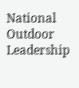National Outdoor Leadership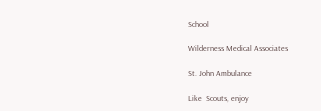School

Wilderness Medical Associates

St. John Ambulance

Like  Scouts, enjoy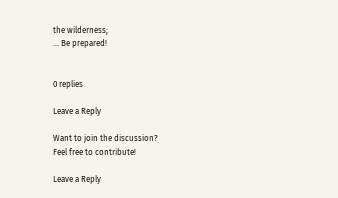the wilderness;
… Be prepared!


0 replies

Leave a Reply

Want to join the discussion?
Feel free to contribute!

Leave a Reply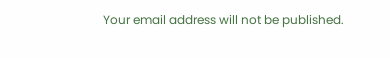Your email address will not be published.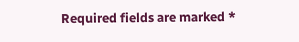Required fields are marked *